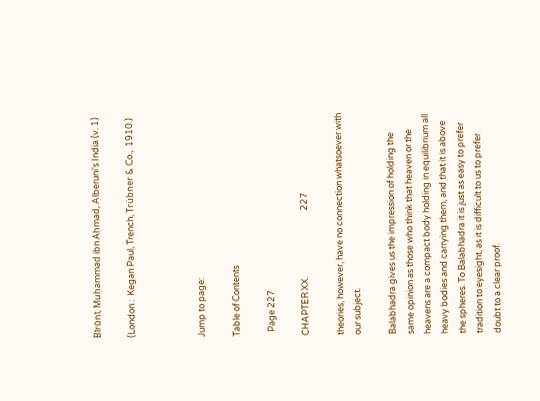Bīrūnī, Muḥammad ibn Aḥmad, Alberuni's India (v. 1)

(London :  Kegan Paul, Trench, Trübner & Co.,  1910.)



Jump to page:

Table of Contents

  Page 227

CHAPTER XX.                                 227

theories, however, have no connection whatsoever with
our subject.

Balabhadra gives us the impression of holding the
same opinion as those who think that heaven or the
heavens are a compact body holding in equilibrium all
heavy bodies and carrying them, and that it is above
the spheres. To Balabhadra it is just as easy to prefer
tradition to eyesight, as it is difficult to us to prefer
doubt to a clear proof.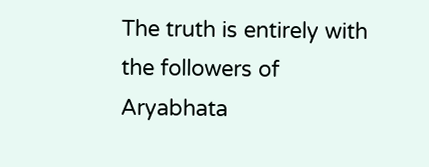The truth is entirely with the followers of Aryabhata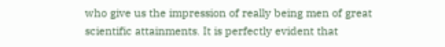who give us the impression of really being men of great
scientific attainments. It is perfectly evident that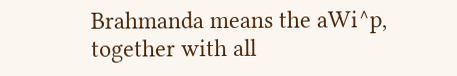Brahmanda means the aWi^p, together with all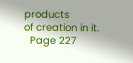products
of creation in it.
  Page 227